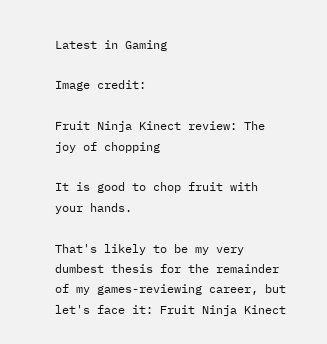Latest in Gaming

Image credit:

Fruit Ninja Kinect review: The joy of chopping

It is good to chop fruit with your hands.

That's likely to be my very dumbest thesis for the remainder of my games-reviewing career, but let's face it: Fruit Ninja Kinect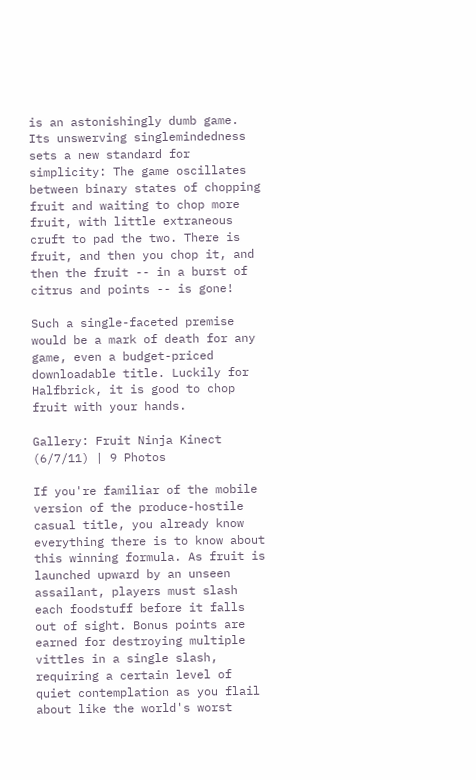is an astonishingly dumb game. Its unswerving singlemindedness sets a new standard for simplicity: The game oscillates between binary states of chopping fruit and waiting to chop more fruit, with little extraneous cruft to pad the two. There is fruit, and then you chop it, and then the fruit -- in a burst of citrus and points -- is gone!

Such a single-faceted premise would be a mark of death for any game, even a budget-priced downloadable title. Luckily for Halfbrick, it is good to chop fruit with your hands.

Gallery: Fruit Ninja Kinect (6/7/11) | 9 Photos

If you're familiar of the mobile version of the produce-hostile casual title, you already know everything there is to know about this winning formula. As fruit is launched upward by an unseen assailant, players must slash each foodstuff before it falls out of sight. Bonus points are earned for destroying multiple vittles in a single slash, requiring a certain level of quiet contemplation as you flail about like the world's worst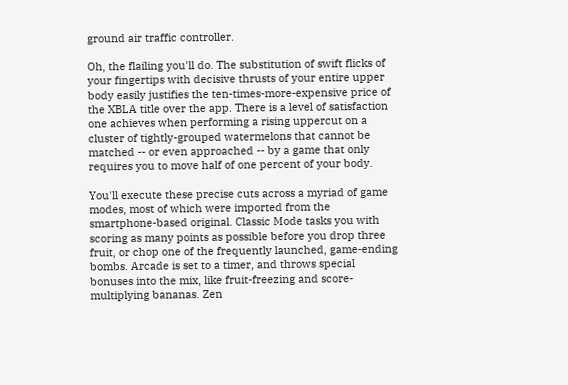ground air traffic controller.

Oh, the flailing you'll do. The substitution of swift flicks of your fingertips with decisive thrusts of your entire upper body easily justifies the ten-times-more-expensive price of the XBLA title over the app. There is a level of satisfaction one achieves when performing a rising uppercut on a cluster of tightly-grouped watermelons that cannot be matched -- or even approached -- by a game that only requires you to move half of one percent of your body.

You'll execute these precise cuts across a myriad of game modes, most of which were imported from the smartphone-based original. Classic Mode tasks you with scoring as many points as possible before you drop three fruit, or chop one of the frequently launched, game-ending bombs. Arcade is set to a timer, and throws special bonuses into the mix, like fruit-freezing and score-multiplying bananas. Zen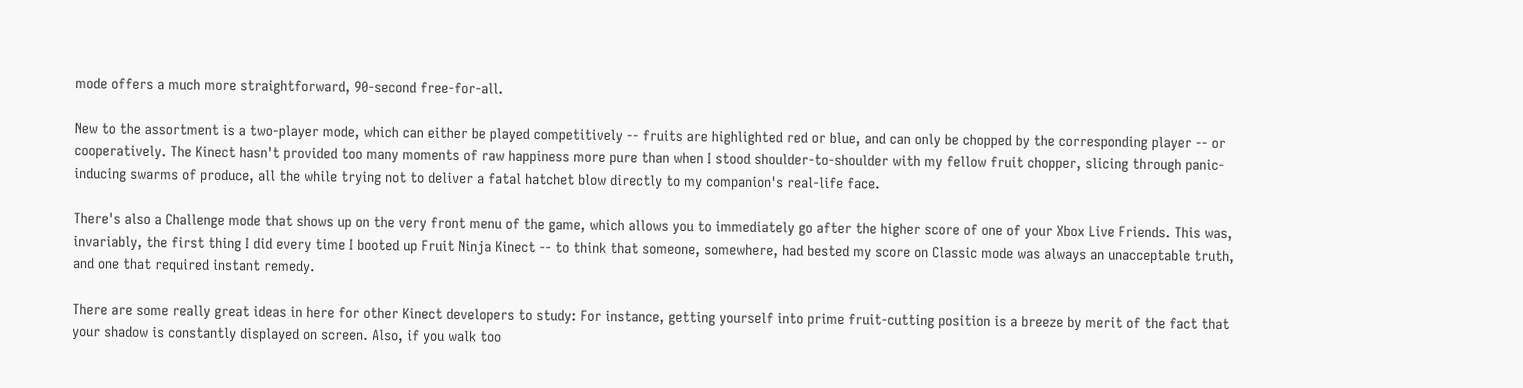mode offers a much more straightforward, 90-second free-for-all.

New to the assortment is a two-player mode, which can either be played competitively -- fruits are highlighted red or blue, and can only be chopped by the corresponding player -- or cooperatively. The Kinect hasn't provided too many moments of raw happiness more pure than when I stood shoulder-to-shoulder with my fellow fruit chopper, slicing through panic-inducing swarms of produce, all the while trying not to deliver a fatal hatchet blow directly to my companion's real-life face.

There's also a Challenge mode that shows up on the very front menu of the game, which allows you to immediately go after the higher score of one of your Xbox Live Friends. This was, invariably, the first thing I did every time I booted up Fruit Ninja Kinect -- to think that someone, somewhere, had bested my score on Classic mode was always an unacceptable truth, and one that required instant remedy.

There are some really great ideas in here for other Kinect developers to study: For instance, getting yourself into prime fruit-cutting position is a breeze by merit of the fact that your shadow is constantly displayed on screen. Also, if you walk too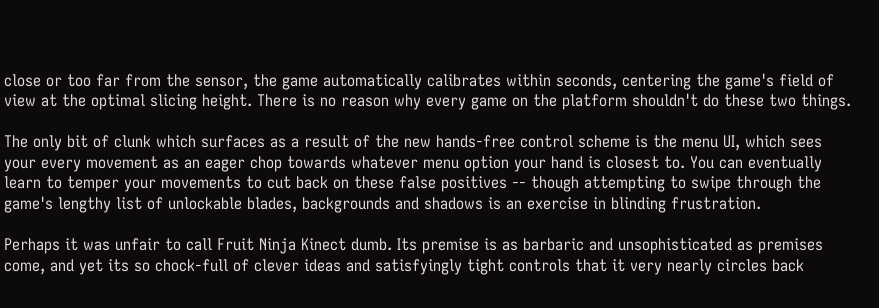close or too far from the sensor, the game automatically calibrates within seconds, centering the game's field of view at the optimal slicing height. There is no reason why every game on the platform shouldn't do these two things.

The only bit of clunk which surfaces as a result of the new hands-free control scheme is the menu UI, which sees your every movement as an eager chop towards whatever menu option your hand is closest to. You can eventually learn to temper your movements to cut back on these false positives -- though attempting to swipe through the game's lengthy list of unlockable blades, backgrounds and shadows is an exercise in blinding frustration.

Perhaps it was unfair to call Fruit Ninja Kinect dumb. Its premise is as barbaric and unsophisticated as premises come, and yet its so chock-full of clever ideas and satisfyingly tight controls that it very nearly circles back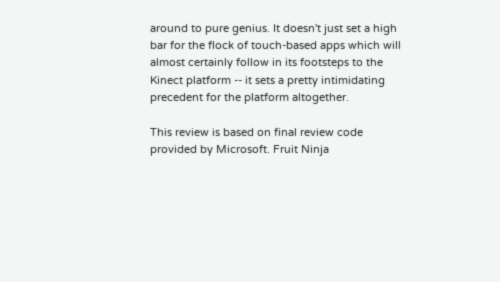around to pure genius. It doesn't just set a high bar for the flock of touch-based apps which will almost certainly follow in its footsteps to the Kinect platform -- it sets a pretty intimidating precedent for the platform altogether.

This review is based on final review code provided by Microsoft. Fruit Ninja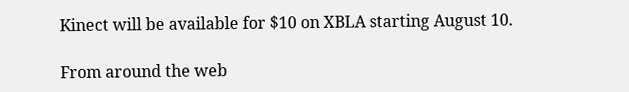Kinect will be available for $10 on XBLA starting August 10.

From around the web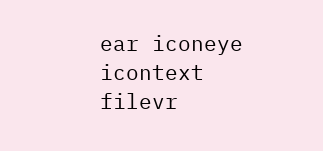ear iconeye icontext filevr